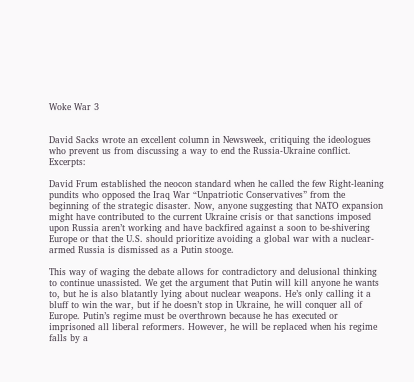Woke War 3


David Sacks wrote an excellent column in Newsweek, critiquing the ideologues who prevent us from discussing a way to end the Russia-Ukraine conflict. Excerpts:

David Frum established the neocon standard when he called the few Right-leaning pundits who opposed the Iraq War “Unpatriotic Conservatives” from the beginning of the strategic disaster. Now, anyone suggesting that NATO expansion might have contributed to the current Ukraine crisis or that sanctions imposed upon Russia aren’t working and have backfired against a soon to be-shivering Europe or that the U.S. should prioritize avoiding a global war with a nuclear-armed Russia is dismissed as a Putin stooge.

This way of waging the debate allows for contradictory and delusional thinking to continue unassisted. We get the argument that Putin will kill anyone he wants to, but he is also blatantly lying about nuclear weapons. He’s only calling it a bluff to win the war, but if he doesn’t stop in Ukraine, he will conquer all of Europe. Putin’s regime must be overthrown because he has executed or imprisoned all liberal reformers. However, he will be replaced when his regime falls by a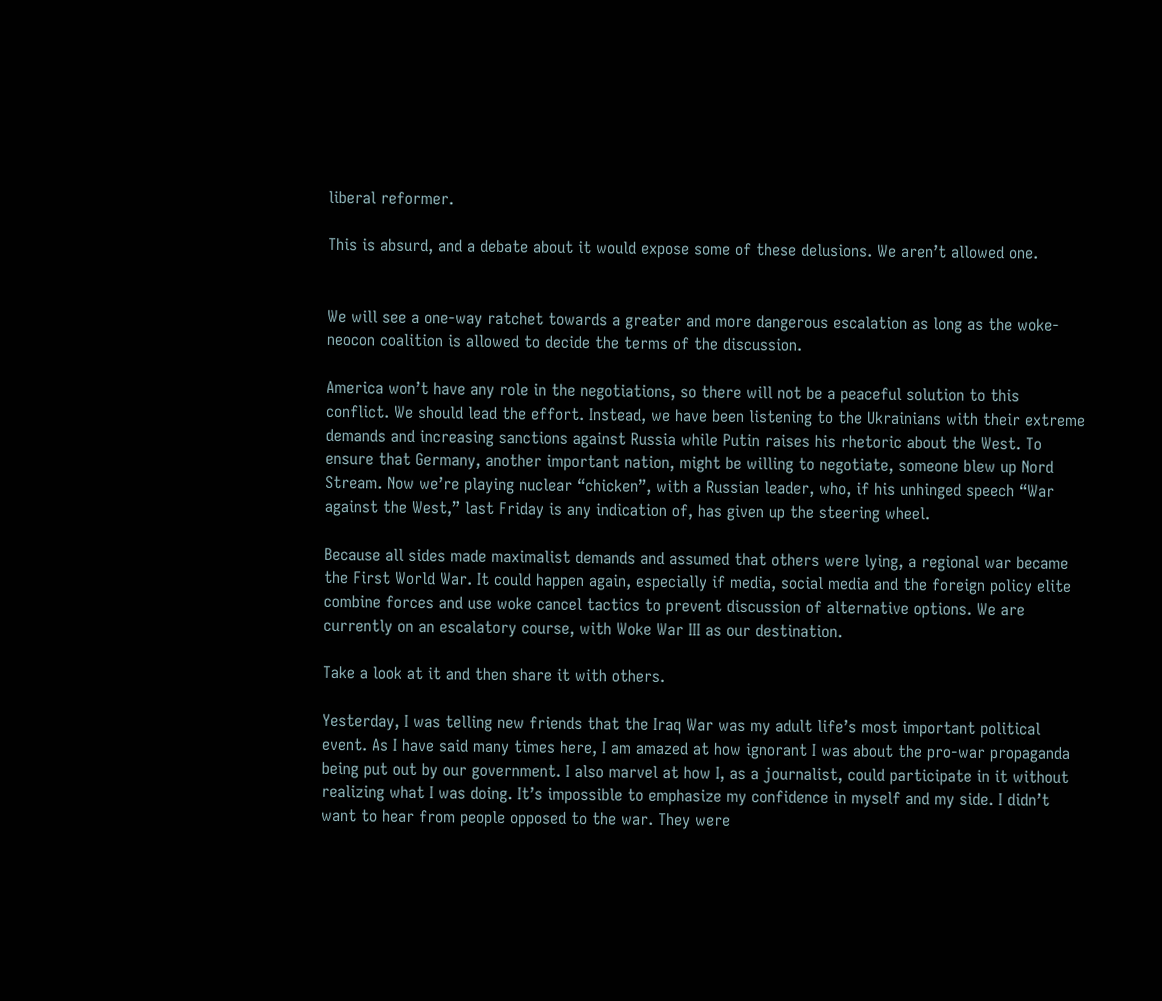liberal reformer.

This is absurd, and a debate about it would expose some of these delusions. We aren’t allowed one.


We will see a one-way ratchet towards a greater and more dangerous escalation as long as the woke-neocon coalition is allowed to decide the terms of the discussion.

America won’t have any role in the negotiations, so there will not be a peaceful solution to this conflict. We should lead the effort. Instead, we have been listening to the Ukrainians with their extreme demands and increasing sanctions against Russia while Putin raises his rhetoric about the West. To ensure that Germany, another important nation, might be willing to negotiate, someone blew up Nord Stream. Now we’re playing nuclear “chicken”, with a Russian leader, who, if his unhinged speech “War against the West,” last Friday is any indication of, has given up the steering wheel.

Because all sides made maximalist demands and assumed that others were lying, a regional war became the First World War. It could happen again, especially if media, social media and the foreign policy elite combine forces and use woke cancel tactics to prevent discussion of alternative options. We are currently on an escalatory course, with Woke War III as our destination.

Take a look at it and then share it with others.

Yesterday, I was telling new friends that the Iraq War was my adult life’s most important political event. As I have said many times here, I am amazed at how ignorant I was about the pro-war propaganda being put out by our government. I also marvel at how I, as a journalist, could participate in it without realizing what I was doing. It’s impossible to emphasize my confidence in myself and my side. I didn’t want to hear from people opposed to the war. They were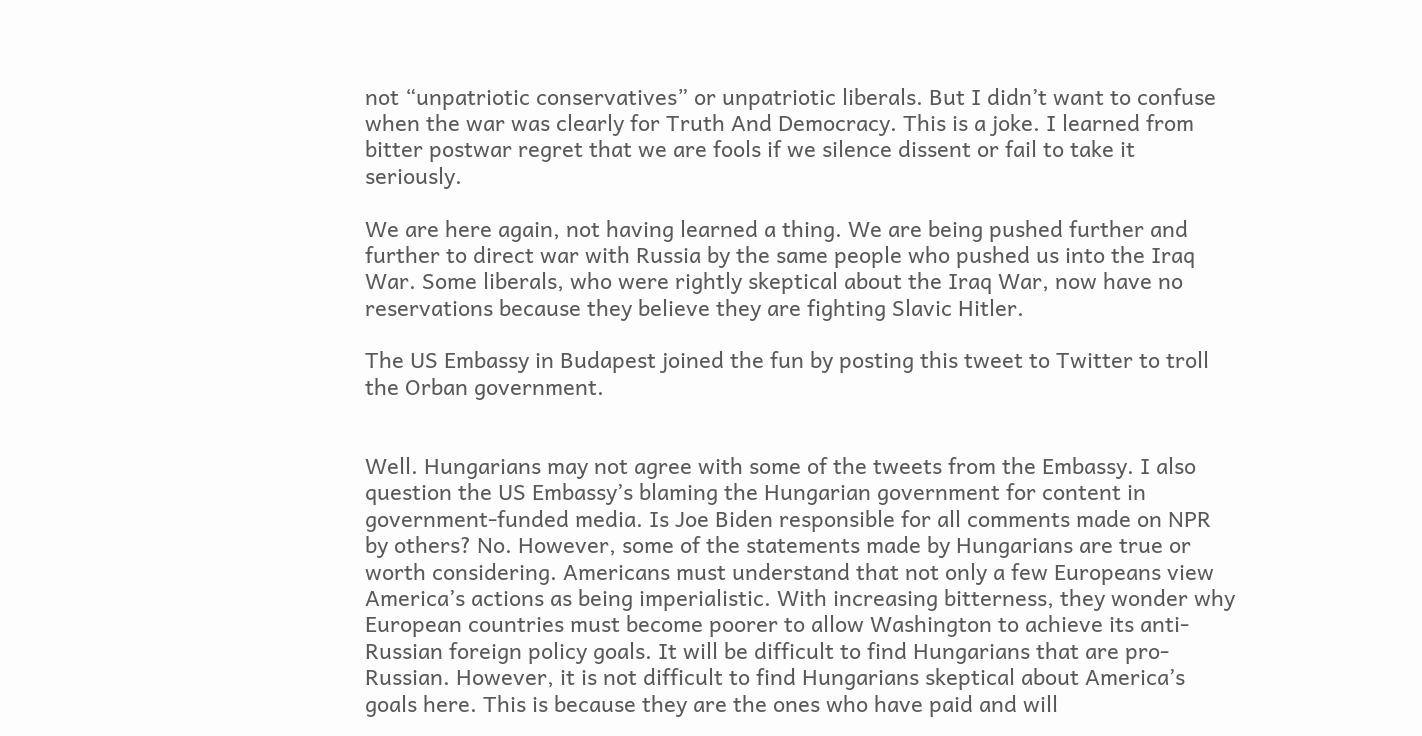not “unpatriotic conservatives” or unpatriotic liberals. But I didn’t want to confuse when the war was clearly for Truth And Democracy. This is a joke. I learned from bitter postwar regret that we are fools if we silence dissent or fail to take it seriously.

We are here again, not having learned a thing. We are being pushed further and further to direct war with Russia by the same people who pushed us into the Iraq War. Some liberals, who were rightly skeptical about the Iraq War, now have no reservations because they believe they are fighting Slavic Hitler.

The US Embassy in Budapest joined the fun by posting this tweet to Twitter to troll the Orban government.


Well. Hungarians may not agree with some of the tweets from the Embassy. I also question the US Embassy’s blaming the Hungarian government for content in government-funded media. Is Joe Biden responsible for all comments made on NPR by others? No. However, some of the statements made by Hungarians are true or worth considering. Americans must understand that not only a few Europeans view America’s actions as being imperialistic. With increasing bitterness, they wonder why European countries must become poorer to allow Washington to achieve its anti-Russian foreign policy goals. It will be difficult to find Hungarians that are pro-Russian. However, it is not difficult to find Hungarians skeptical about America’s goals here. This is because they are the ones who have paid and will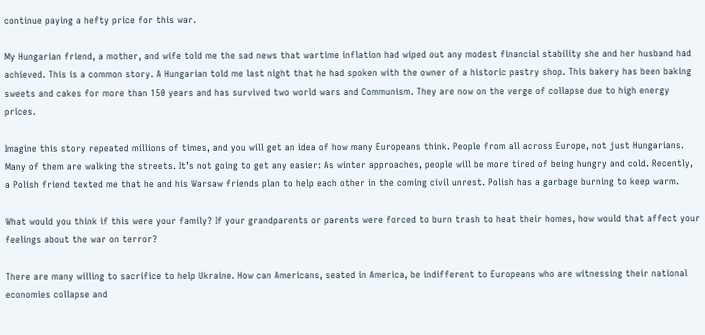continue paying a hefty price for this war.

My Hungarian friend, a mother, and wife told me the sad news that wartime inflation had wiped out any modest financial stability she and her husband had achieved. This is a common story. A Hungarian told me last night that he had spoken with the owner of a historic pastry shop. This bakery has been baking sweets and cakes for more than 150 years and has survived two world wars and Communism. They are now on the verge of collapse due to high energy prices.

Imagine this story repeated millions of times, and you will get an idea of how many Europeans think. People from all across Europe, not just Hungarians. Many of them are walking the streets. It’s not going to get any easier: As winter approaches, people will be more tired of being hungry and cold. Recently, a Polish friend texted me that he and his Warsaw friends plan to help each other in the coming civil unrest. Polish has a garbage burning to keep warm.

What would you think if this were your family? If your grandparents or parents were forced to burn trash to heat their homes, how would that affect your feelings about the war on terror?

There are many willing to sacrifice to help Ukraine. How can Americans, seated in America, be indifferent to Europeans who are witnessing their national economies collapse and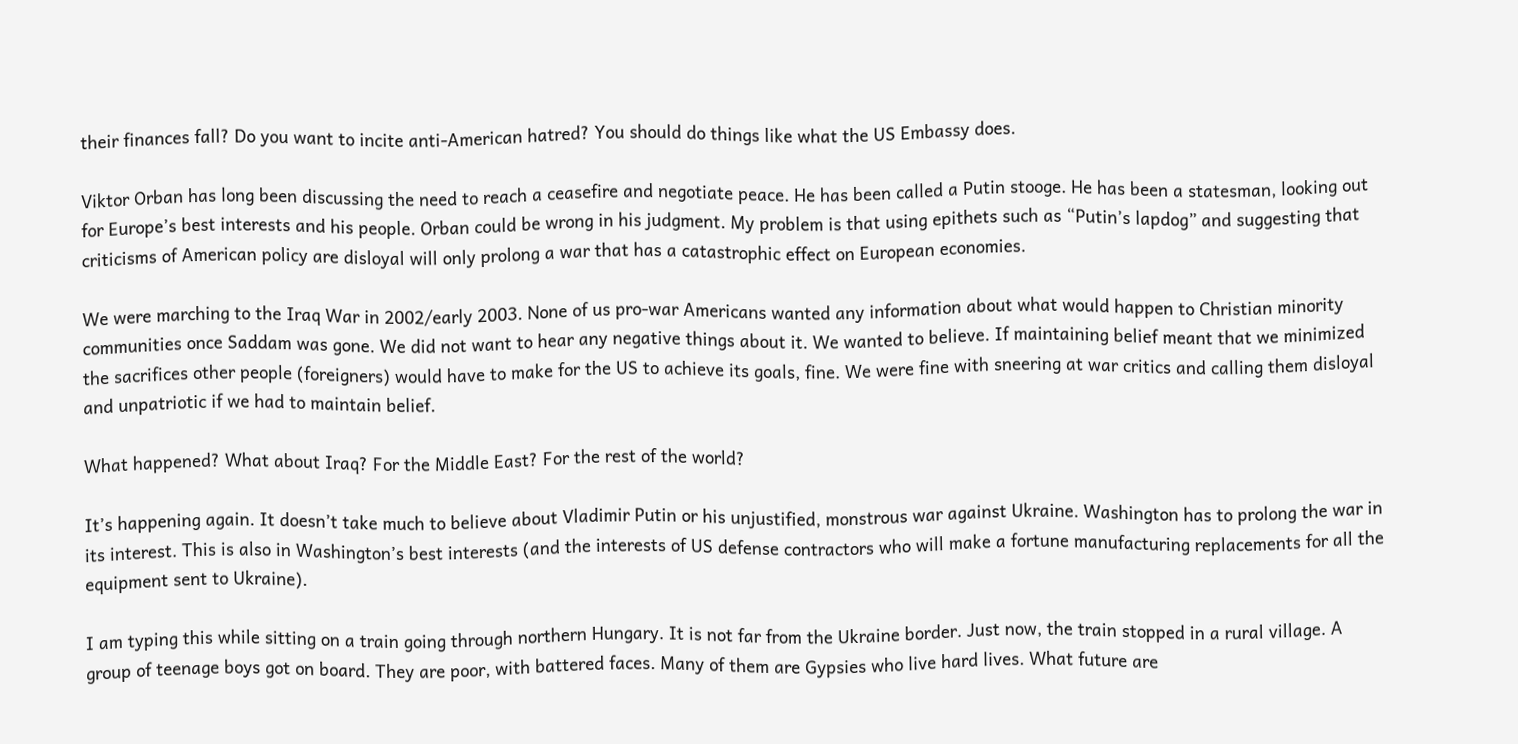their finances fall? Do you want to incite anti-American hatred? You should do things like what the US Embassy does.

Viktor Orban has long been discussing the need to reach a ceasefire and negotiate peace. He has been called a Putin stooge. He has been a statesman, looking out for Europe’s best interests and his people. Orban could be wrong in his judgment. My problem is that using epithets such as “Putin’s lapdog” and suggesting that criticisms of American policy are disloyal will only prolong a war that has a catastrophic effect on European economies.

We were marching to the Iraq War in 2002/early 2003. None of us pro-war Americans wanted any information about what would happen to Christian minority communities once Saddam was gone. We did not want to hear any negative things about it. We wanted to believe. If maintaining belief meant that we minimized the sacrifices other people (foreigners) would have to make for the US to achieve its goals, fine. We were fine with sneering at war critics and calling them disloyal and unpatriotic if we had to maintain belief.

What happened? What about Iraq? For the Middle East? For the rest of the world?

It’s happening again. It doesn’t take much to believe about Vladimir Putin or his unjustified, monstrous war against Ukraine. Washington has to prolong the war in its interest. This is also in Washington’s best interests (and the interests of US defense contractors who will make a fortune manufacturing replacements for all the equipment sent to Ukraine).

I am typing this while sitting on a train going through northern Hungary. It is not far from the Ukraine border. Just now, the train stopped in a rural village. A group of teenage boys got on board. They are poor, with battered faces. Many of them are Gypsies who live hard lives. What future are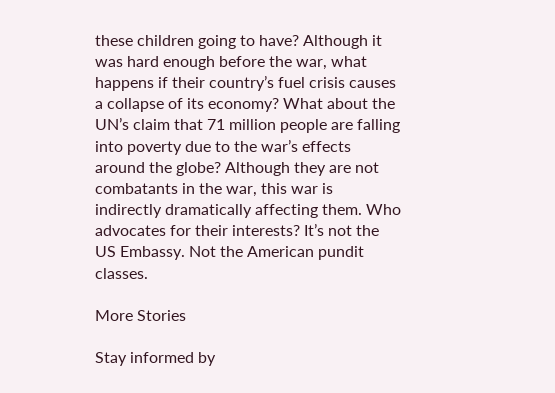these children going to have? Although it was hard enough before the war, what happens if their country’s fuel crisis causes a collapse of its economy? What about the UN’s claim that 71 million people are falling into poverty due to the war’s effects around the globe? Although they are not combatants in the war, this war is indirectly dramatically affecting them. Who advocates for their interests? It’s not the US Embassy. Not the American pundit classes.

More Stories

Stay informed by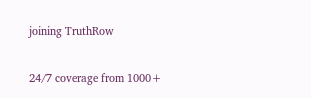joining TruthRow

24/7 coverage from 1000+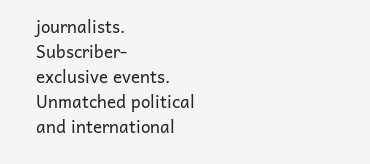journalists. Subscriber-exclusive events. Unmatched political and international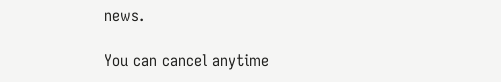news.

You can cancel anytime